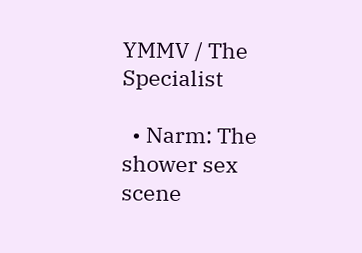YMMV / The Specialist

  • Narm: The shower sex scene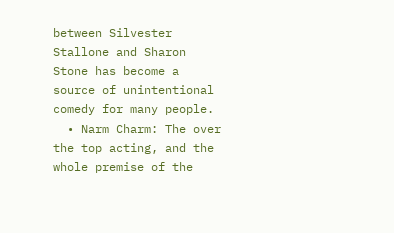between Silvester Stallone and Sharon Stone has become a source of unintentional comedy for many people.
  • Narm Charm: The over the top acting, and the whole premise of the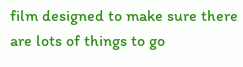film designed to make sure there are lots of things to go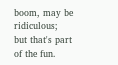boom, may be ridiculous; but that's part of the fun.